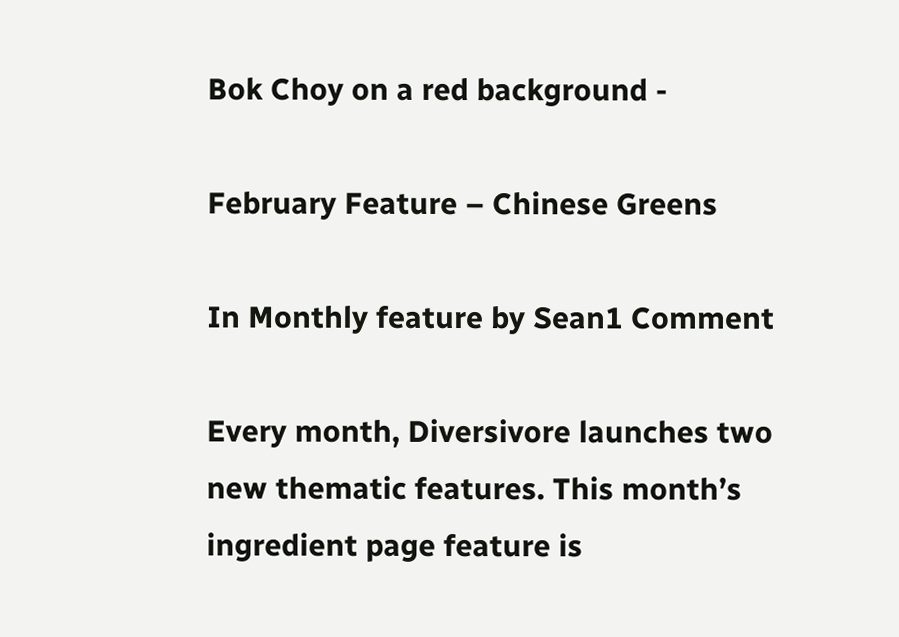Bok Choy on a red background -

February Feature – Chinese Greens

In Monthly feature by Sean1 Comment

Every month, Diversivore launches two new thematic features. This month’s ingredient page feature is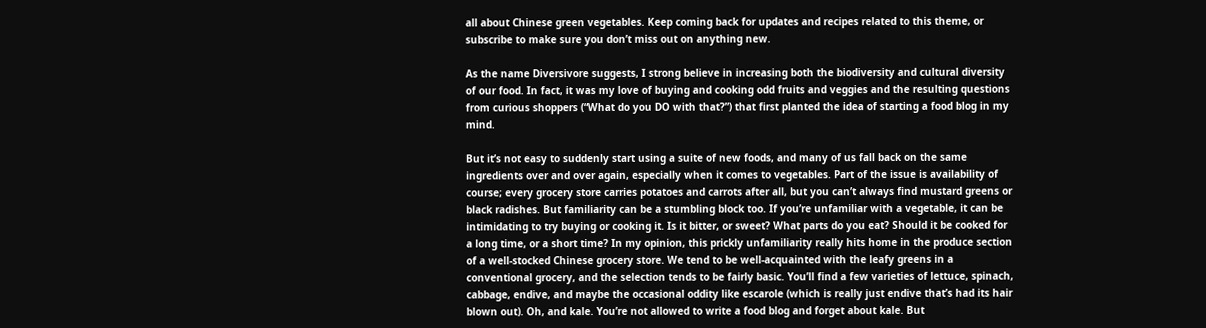all about Chinese green vegetables. Keep coming back for updates and recipes related to this theme, or subscribe to make sure you don’t miss out on anything new.

As the name Diversivore suggests, I strong believe in increasing both the biodiversity and cultural diversity of our food. In fact, it was my love of buying and cooking odd fruits and veggies and the resulting questions from curious shoppers (“What do you DO with that?”) that first planted the idea of starting a food blog in my mind.

But it’s not easy to suddenly start using a suite of new foods, and many of us fall back on the same ingredients over and over again, especially when it comes to vegetables. Part of the issue is availability of course; every grocery store carries potatoes and carrots after all, but you can’t always find mustard greens or black radishes. But familiarity can be a stumbling block too. If you’re unfamiliar with a vegetable, it can be intimidating to try buying or cooking it. Is it bitter, or sweet? What parts do you eat? Should it be cooked for a long time, or a short time? In my opinion, this prickly unfamiliarity really hits home in the produce section of a well-stocked Chinese grocery store. We tend to be well-acquainted with the leafy greens in a conventional grocery, and the selection tends to be fairly basic. You’ll find a few varieties of lettuce, spinach, cabbage, endive, and maybe the occasional oddity like escarole (which is really just endive that’s had its hair blown out). Oh, and kale. You’re not allowed to write a food blog and forget about kale. But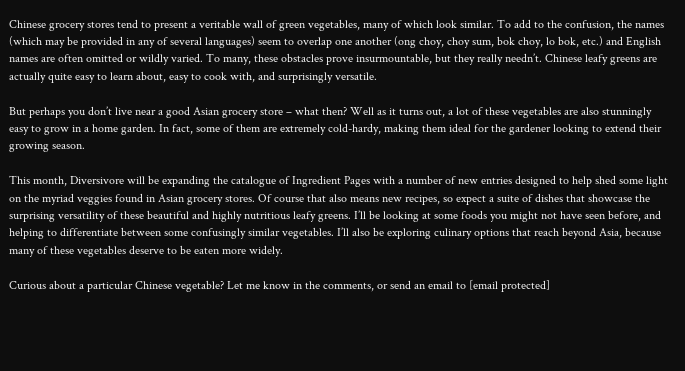Chinese grocery stores tend to present a veritable wall of green vegetables, many of which look similar. To add to the confusion, the names (which may be provided in any of several languages) seem to overlap one another (ong choy, choy sum, bok choy, lo bok, etc.) and English names are often omitted or wildly varied. To many, these obstacles prove insurmountable, but they really needn’t. Chinese leafy greens are actually quite easy to learn about, easy to cook with, and surprisingly versatile.

But perhaps you don’t live near a good Asian grocery store – what then? Well as it turns out, a lot of these vegetables are also stunningly easy to grow in a home garden. In fact, some of them are extremely cold-hardy, making them ideal for the gardener looking to extend their growing season.

This month, Diversivore will be expanding the catalogue of Ingredient Pages with a number of new entries designed to help shed some light on the myriad veggies found in Asian grocery stores. Of course that also means new recipes, so expect a suite of dishes that showcase the surprising versatility of these beautiful and highly nutritious leafy greens. I’ll be looking at some foods you might not have seen before, and helping to differentiate between some confusingly similar vegetables. I’ll also be exploring culinary options that reach beyond Asia, because many of these vegetables deserve to be eaten more widely.

Curious about a particular Chinese vegetable? Let me know in the comments, or send an email to [email protected]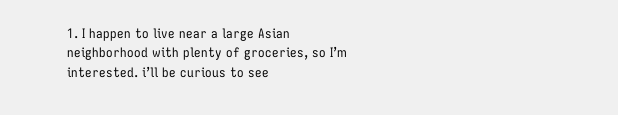1. I happen to live near a large Asian neighborhood with plenty of groceries, so I’m interested. i’ll be curious to see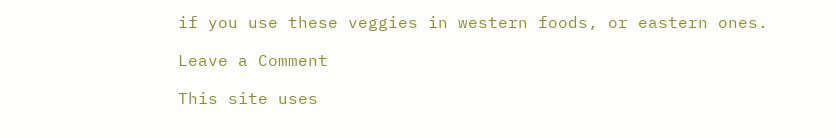if you use these veggies in western foods, or eastern ones.

Leave a Comment

This site uses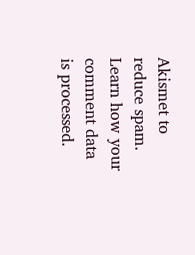Akismet to reduce spam. Learn how your comment data is processed.